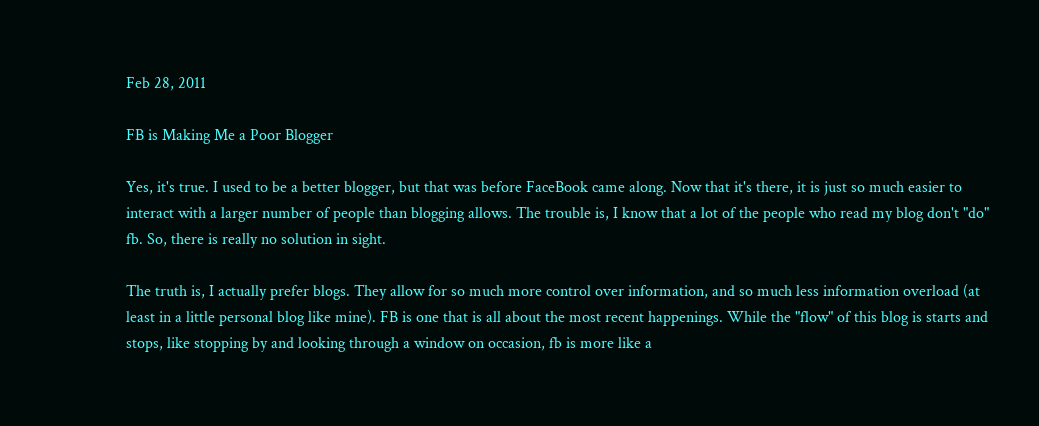Feb 28, 2011

FB is Making Me a Poor Blogger

Yes, it's true. I used to be a better blogger, but that was before FaceBook came along. Now that it's there, it is just so much easier to interact with a larger number of people than blogging allows. The trouble is, I know that a lot of the people who read my blog don't "do" fb. So, there is really no solution in sight.

The truth is, I actually prefer blogs. They allow for so much more control over information, and so much less information overload (at least in a little personal blog like mine). FB is one that is all about the most recent happenings. While the "flow" of this blog is starts and stops, like stopping by and looking through a window on occasion, fb is more like a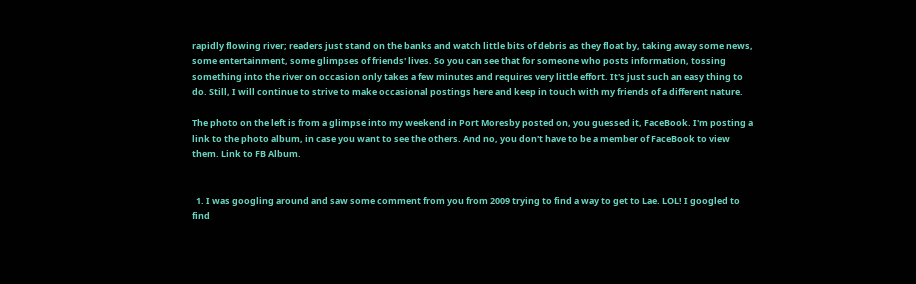rapidly flowing river; readers just stand on the banks and watch little bits of debris as they float by, taking away some news, some entertainment, some glimpses of friends' lives. So you can see that for someone who posts information, tossing something into the river on occasion only takes a few minutes and requires very little effort. It's just such an easy thing to do. Still, I will continue to strive to make occasional postings here and keep in touch with my friends of a different nature.

The photo on the left is from a glimpse into my weekend in Port Moresby posted on, you guessed it, FaceBook. I'm posting a link to the photo album, in case you want to see the others. And no, you don't have to be a member of FaceBook to view them. Link to FB Album.


  1. I was googling around and saw some comment from you from 2009 trying to find a way to get to Lae. LOL! I googled to find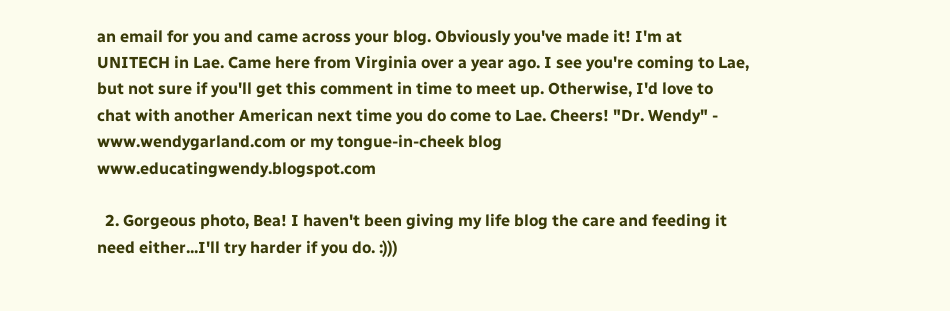an email for you and came across your blog. Obviously you've made it! I'm at UNITECH in Lae. Came here from Virginia over a year ago. I see you're coming to Lae, but not sure if you'll get this comment in time to meet up. Otherwise, I'd love to chat with another American next time you do come to Lae. Cheers! "Dr. Wendy" - www.wendygarland.com or my tongue-in-cheek blog www.educatingwendy.blogspot.com

  2. Gorgeous photo, Bea! I haven't been giving my life blog the care and feeding it need either...I'll try harder if you do. :)))